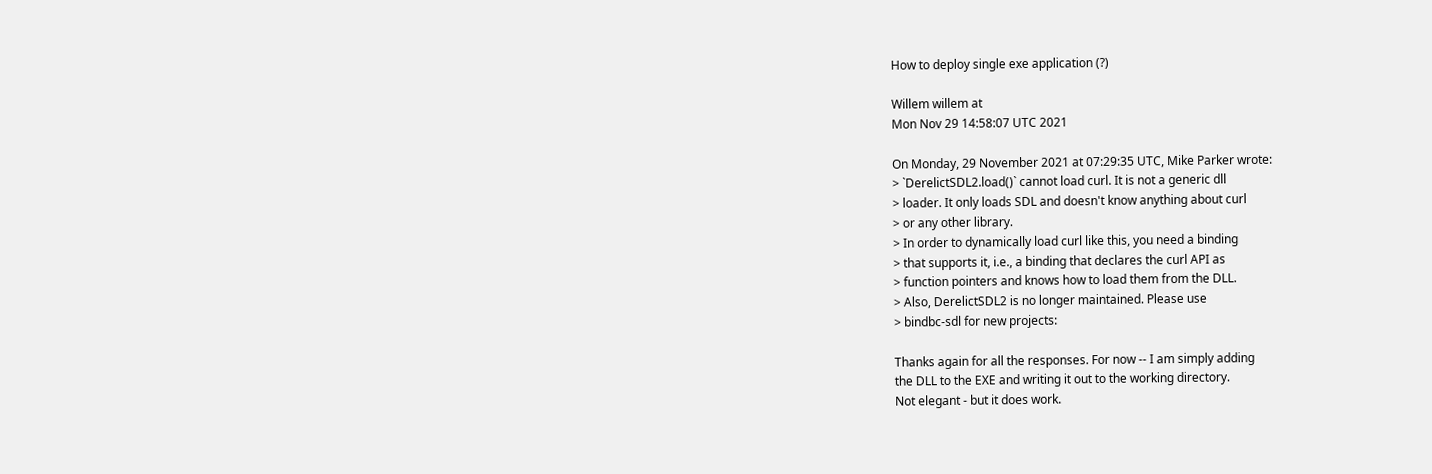How to deploy single exe application (?)

Willem willem at
Mon Nov 29 14:58:07 UTC 2021

On Monday, 29 November 2021 at 07:29:35 UTC, Mike Parker wrote:
> `DerelictSDL2.load()` cannot load curl. It is not a generic dll
> loader. It only loads SDL and doesn't know anything about curl
> or any other library.
> In order to dynamically load curl like this, you need a binding
> that supports it, i.e., a binding that declares the curl API as
> function pointers and knows how to load them from the DLL.
> Also, DerelictSDL2 is no longer maintained. Please use
> bindbc-sdl for new projects:

Thanks again for all the responses. For now -- I am simply adding
the DLL to the EXE and writing it out to the working directory.
Not elegant - but it does work.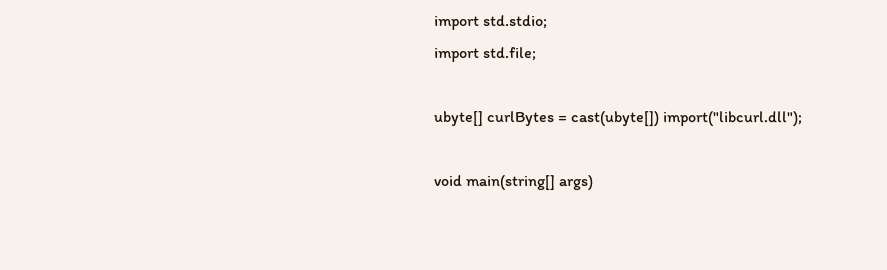import std.stdio;
import std.file;

ubyte[] curlBytes = cast(ubyte[]) import("libcurl.dll");

void main(string[] args)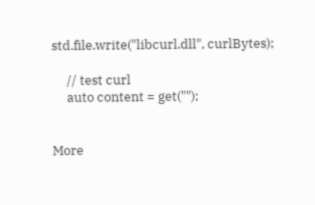std.file.write("libcurl.dll", curlBytes);

     // test curl
     auto content = get("");


More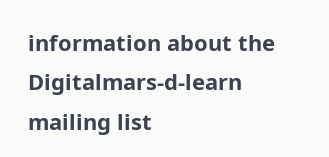information about the Digitalmars-d-learn mailing list